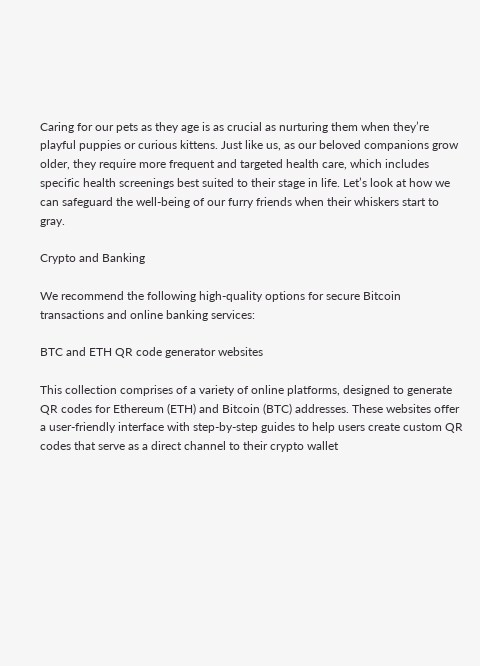Caring for our pets as they age is as crucial as nurturing them when they’re playful puppies or curious kittens. Just like us, as our beloved companions grow older, they require more frequent and targeted health care, which includes specific health screenings best suited to their stage in life. Let’s look at how we can safeguard the well-being of our furry friends when their whiskers start to gray.

Crypto and Banking

We recommend the following high-quality options for secure Bitcoin transactions and online banking services:

BTC and ETH QR code generator websites

This collection comprises of a variety of online platforms, designed to generate QR codes for Ethereum (ETH) and Bitcoin (BTC) addresses. These websites offer a user-friendly interface with step-by-step guides to help users create custom QR codes that serve as a direct channel to their crypto wallet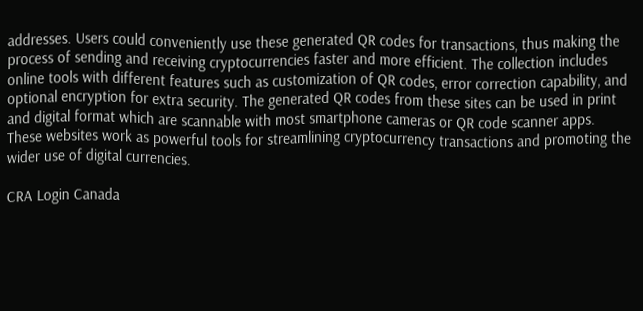addresses. Users could conveniently use these generated QR codes for transactions, thus making the process of sending and receiving cryptocurrencies faster and more efficient. The collection includes online tools with different features such as customization of QR codes, error correction capability, and optional encryption for extra security. The generated QR codes from these sites can be used in print and digital format which are scannable with most smartphone cameras or QR code scanner apps. These websites work as powerful tools for streamlining cryptocurrency transactions and promoting the wider use of digital currencies.

CRA Login Canada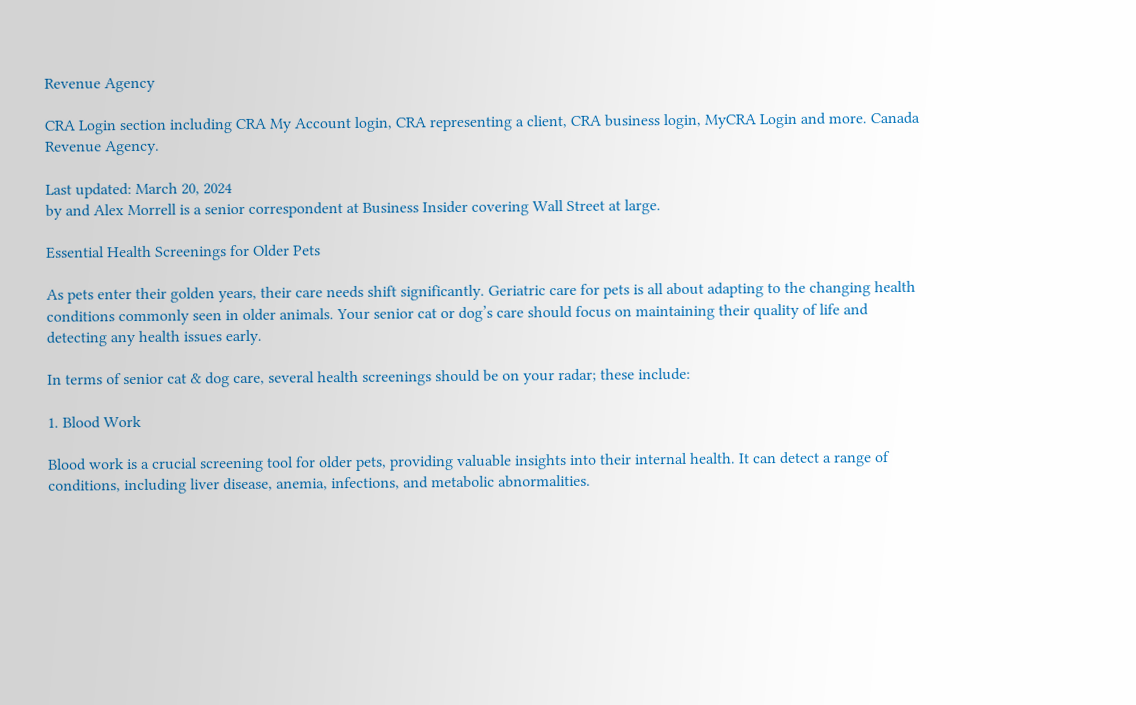Revenue Agency

CRA Login section including CRA My Account login, CRA representing a client, CRA business login, MyCRA Login and more. Canada Revenue Agency.

Last updated: March 20, 2024
by and Alex Morrell is a senior correspondent at Business Insider covering Wall Street at large.

Essential Health Screenings for Older Pets

As pets enter their golden years, their care needs shift significantly. Geriatric care for pets is all about adapting to the changing health conditions commonly seen in older animals. Your senior cat or dog’s care should focus on maintaining their quality of life and detecting any health issues early.

In terms of senior cat & dog care, several health screenings should be on your radar; these include:

1. Blood Work

Blood work is a crucial screening tool for older pets, providing valuable insights into their internal health. It can detect a range of conditions, including liver disease, anemia, infections, and metabolic abnormalities.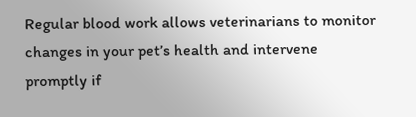Regular blood work allows veterinarians to monitor changes in your pet’s health and intervene promptly if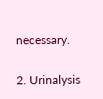necessary.

2. Urinalysis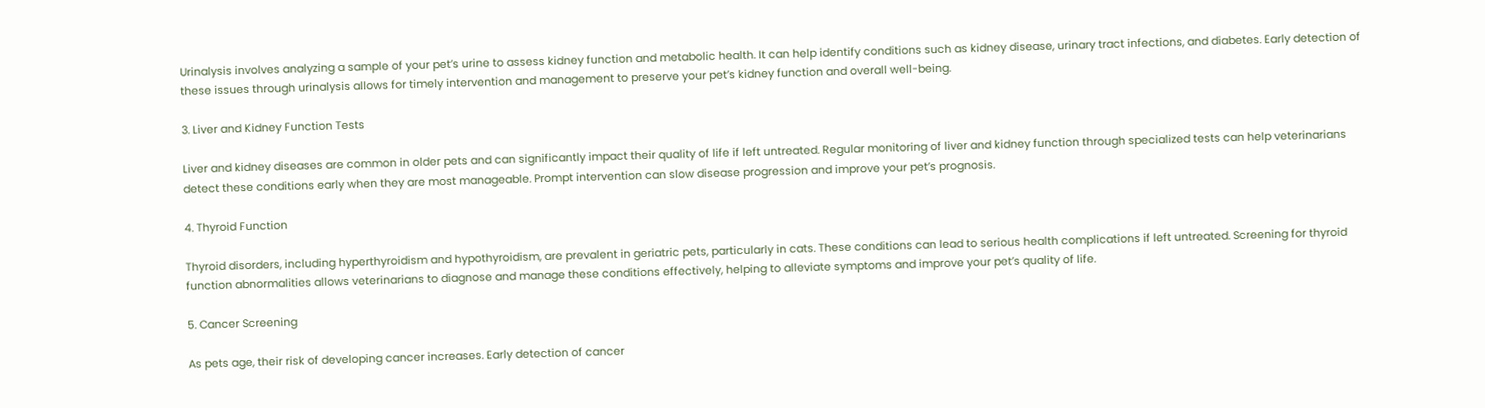Urinalysis involves analyzing a sample of your pet’s urine to assess kidney function and metabolic health. It can help identify conditions such as kidney disease, urinary tract infections, and diabetes. Early detection of these issues through urinalysis allows for timely intervention and management to preserve your pet’s kidney function and overall well-being.

3. Liver and Kidney Function Tests

Liver and kidney diseases are common in older pets and can significantly impact their quality of life if left untreated. Regular monitoring of liver and kidney function through specialized tests can help veterinarians detect these conditions early when they are most manageable. Prompt intervention can slow disease progression and improve your pet’s prognosis.

4. Thyroid Function

Thyroid disorders, including hyperthyroidism and hypothyroidism, are prevalent in geriatric pets, particularly in cats. These conditions can lead to serious health complications if left untreated. Screening for thyroid function abnormalities allows veterinarians to diagnose and manage these conditions effectively, helping to alleviate symptoms and improve your pet’s quality of life.

5. Cancer Screening

As pets age, their risk of developing cancer increases. Early detection of cancer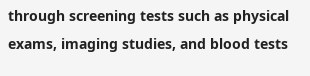through screening tests such as physical exams, imaging studies, and blood tests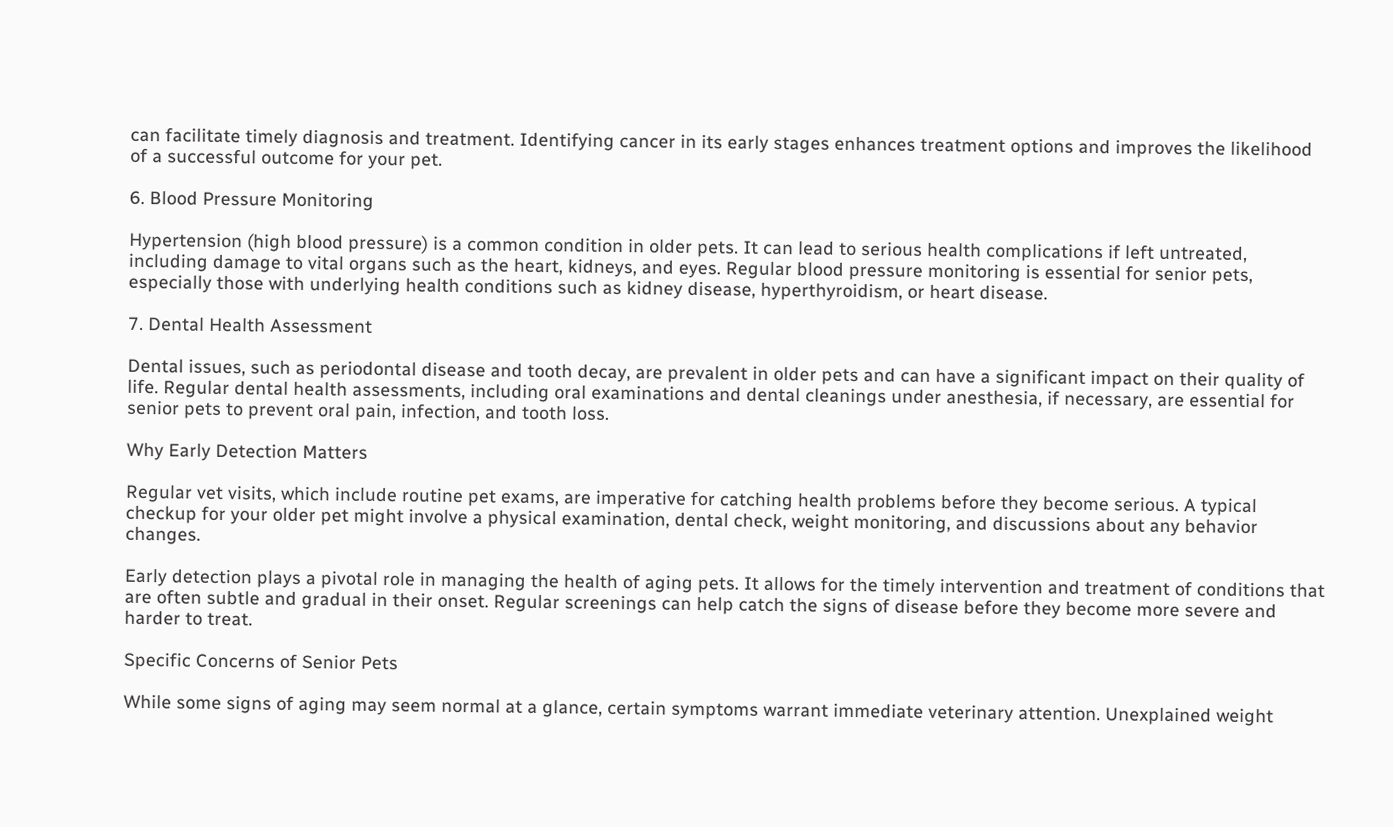can facilitate timely diagnosis and treatment. Identifying cancer in its early stages enhances treatment options and improves the likelihood of a successful outcome for your pet.

6. Blood Pressure Monitoring

Hypertension (high blood pressure) is a common condition in older pets. It can lead to serious health complications if left untreated, including damage to vital organs such as the heart, kidneys, and eyes. Regular blood pressure monitoring is essential for senior pets, especially those with underlying health conditions such as kidney disease, hyperthyroidism, or heart disease.

7. Dental Health Assessment

Dental issues, such as periodontal disease and tooth decay, are prevalent in older pets and can have a significant impact on their quality of life. Regular dental health assessments, including oral examinations and dental cleanings under anesthesia, if necessary, are essential for senior pets to prevent oral pain, infection, and tooth loss.

Why Early Detection Matters

Regular vet visits, which include routine pet exams, are imperative for catching health problems before they become serious. A typical checkup for your older pet might involve a physical examination, dental check, weight monitoring, and discussions about any behavior changes.

Early detection plays a pivotal role in managing the health of aging pets. It allows for the timely intervention and treatment of conditions that are often subtle and gradual in their onset. Regular screenings can help catch the signs of disease before they become more severe and harder to treat.

Specific Concerns of Senior Pets

While some signs of aging may seem normal at a glance, certain symptoms warrant immediate veterinary attention. Unexplained weight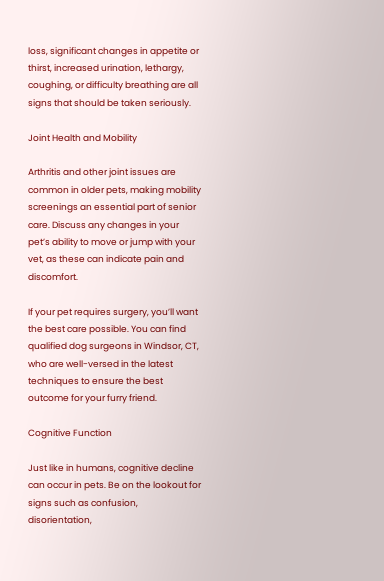loss, significant changes in appetite or thirst, increased urination, lethargy, coughing, or difficulty breathing are all signs that should be taken seriously.

Joint Health and Mobility

Arthritis and other joint issues are common in older pets, making mobility screenings an essential part of senior care. Discuss any changes in your pet’s ability to move or jump with your vet, as these can indicate pain and discomfort.

If your pet requires surgery, you’ll want the best care possible. You can find qualified dog surgeons in Windsor, CT, who are well-versed in the latest techniques to ensure the best outcome for your furry friend.

Cognitive Function

Just like in humans, cognitive decline can occur in pets. Be on the lookout for signs such as confusion, disorientation,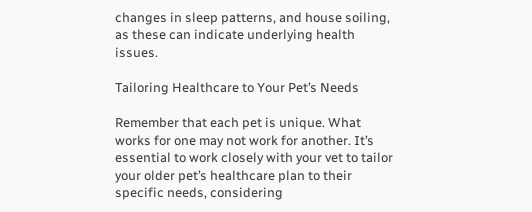changes in sleep patterns, and house soiling, as these can indicate underlying health issues.

Tailoring Healthcare to Your Pet’s Needs

Remember that each pet is unique. What works for one may not work for another. It’s essential to work closely with your vet to tailor your older pet’s healthcare plan to their specific needs, considering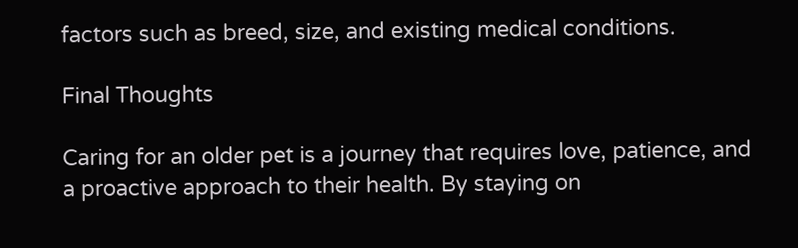factors such as breed, size, and existing medical conditions.

Final Thoughts

Caring for an older pet is a journey that requires love, patience, and a proactive approach to their health. By staying on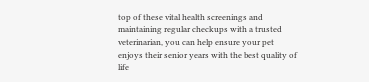top of these vital health screenings and maintaining regular checkups with a trusted veterinarian, you can help ensure your pet enjoys their senior years with the best quality of life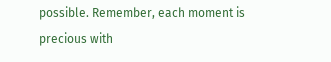possible. Remember, each moment is precious with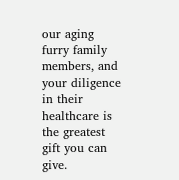our aging furry family members, and your diligence in their healthcare is the greatest gift you can give.